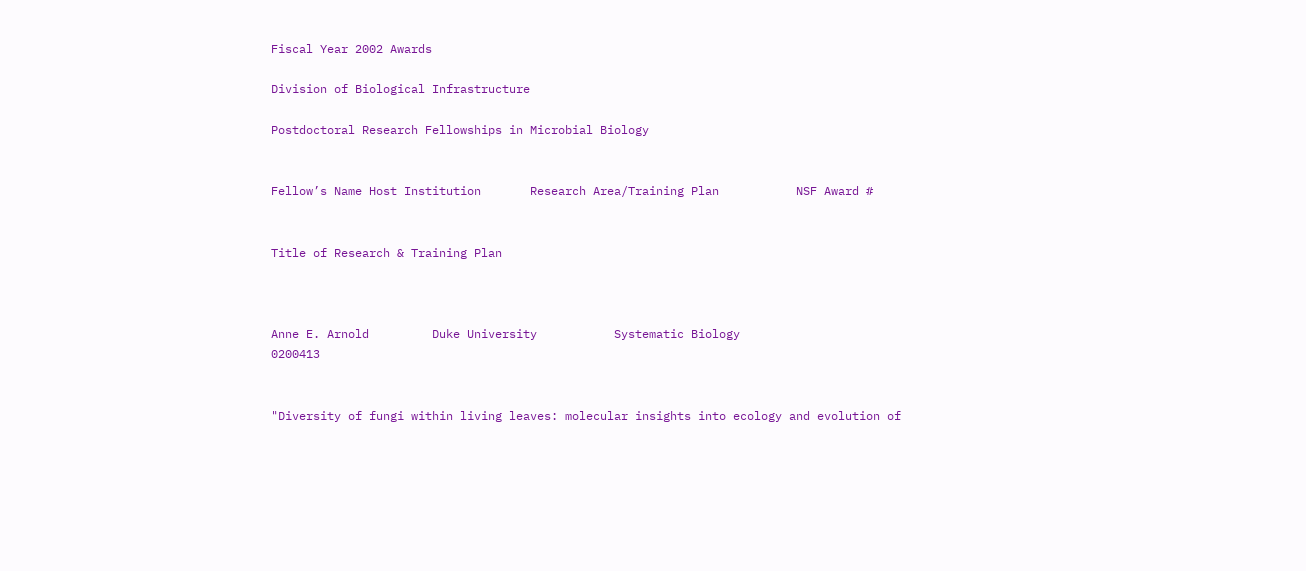Fiscal Year 2002 Awards

Division of Biological Infrastructure

Postdoctoral Research Fellowships in Microbial Biology


Fellow’s Name Host Institution       Research Area/Training Plan           NSF Award #


Title of Research & Training Plan



Anne E. Arnold         Duke University           Systematic Biology                       0200413


"Diversity of fungi within living leaves: molecular insights into ecology and evolution of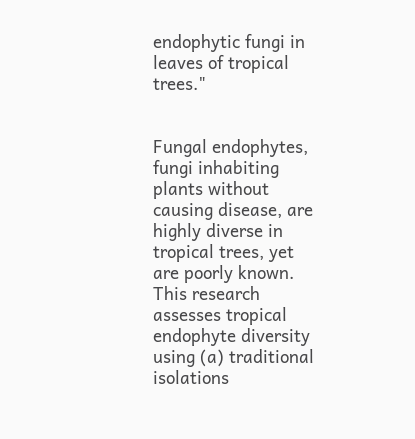endophytic fungi in leaves of tropical trees."


Fungal endophytes, fungi inhabiting plants without causing disease, are highly diverse in tropical trees, yet are poorly known. This research assesses tropical endophyte diversity using (a) traditional isolations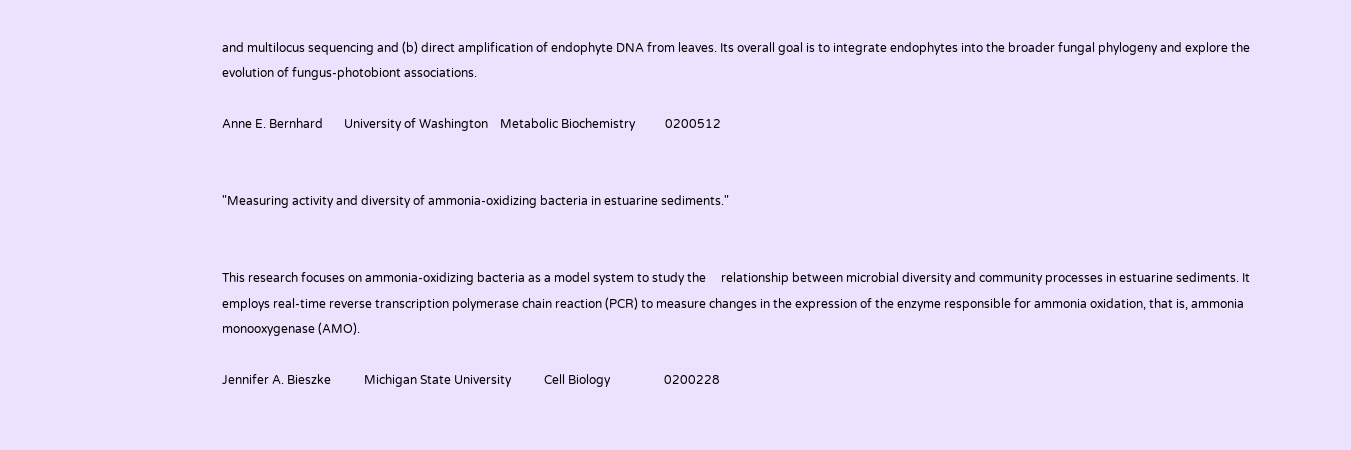and multilocus sequencing and (b) direct amplification of endophyte DNA from leaves. Its overall goal is to integrate endophytes into the broader fungal phylogeny and explore the evolution of fungus-photobiont associations.

Anne E. Bernhard       University of Washington    Metabolic Biochemistry          0200512


"Measuring activity and diversity of ammonia-oxidizing bacteria in estuarine sediments."


This research focuses on ammonia-oxidizing bacteria as a model system to study the     relationship between microbial diversity and community processes in estuarine sediments. It employs real-time reverse transcription polymerase chain reaction (PCR) to measure changes in the expression of the enzyme responsible for ammonia oxidation, that is, ammonia monooxygenase (AMO).

Jennifer A. Bieszke           Michigan State University           Cell Biology                  0200228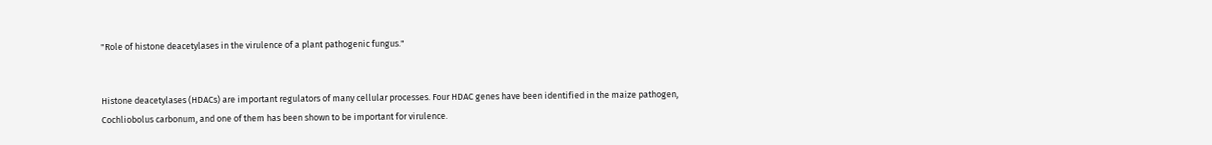"Role of histone deacetylases in the virulence of a plant pathogenic fungus."


Histone deacetylases (HDACs) are important regulators of many cellular processes. Four HDAC genes have been identified in the maize pathogen, Cochliobolus carbonum, and one of them has been shown to be important for virulence.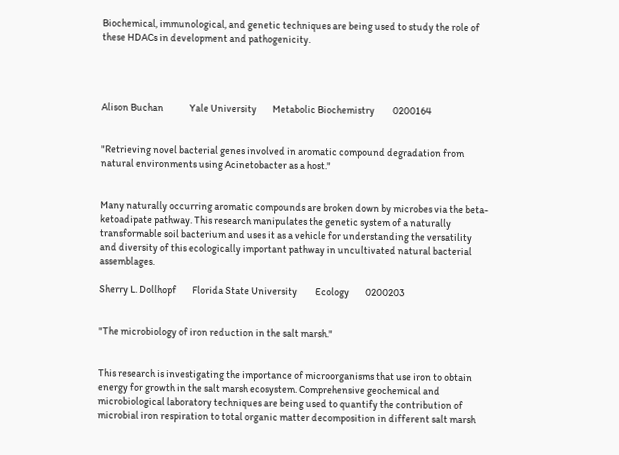Biochemical, immunological, and genetic techniques are being used to study the role of these HDACs in development and pathogenicity.




Alison Buchan             Yale University        Metabolic Biochemistry         0200164


"Retrieving novel bacterial genes involved in aromatic compound degradation from natural environments using Acinetobacter as a host."


Many naturally occurring aromatic compounds are broken down by microbes via the beta-ketoadipate pathway. This research manipulates the genetic system of a naturally transformable soil bacterium and uses it as a vehicle for understanding the versatility and diversity of this ecologically important pathway in uncultivated natural bacterial assemblages.

Sherry L. Dollhopf        Florida State University         Ecology        0200203


"The microbiology of iron reduction in the salt marsh."


This research is investigating the importance of microorganisms that use iron to obtain energy for growth in the salt marsh ecosystem. Comprehensive geochemical and microbiological laboratory techniques are being used to quantify the contribution of microbial iron respiration to total organic matter decomposition in different salt marsh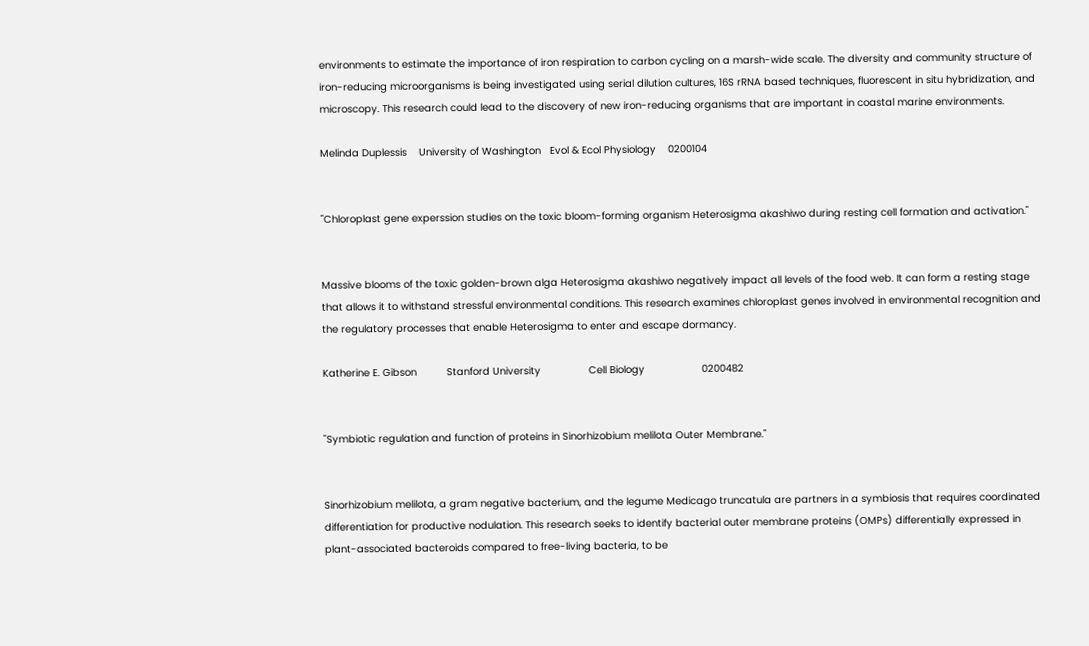environments to estimate the importance of iron respiration to carbon cycling on a marsh-wide scale. The diversity and community structure of iron-reducing microorganisms is being investigated using serial dilution cultures, 16S rRNA based techniques, fluorescent in situ hybridization, and microscopy. This research could lead to the discovery of new iron-reducing organisms that are important in coastal marine environments.

Melinda Duplessis    University of Washington   Evol & Ecol Physiology    0200104


"Chloroplast gene experssion studies on the toxic bloom-forming organism Heterosigma akashiwo during resting cell formation and activation."


Massive blooms of the toxic golden-brown alga Heterosigma akashiwo negatively impact all levels of the food web. It can form a resting stage that allows it to withstand stressful environmental conditions. This research examines chloroplast genes involved in environmental recognition and the regulatory processes that enable Heterosigma to enter and escape dormancy.

Katherine E. Gibson          Stanford University                Cell Biology                   0200482


"Symbiotic regulation and function of proteins in Sinorhizobium melilota Outer Membrane."


Sinorhizobium melilota, a gram negative bacterium, and the legume Medicago truncatula are partners in a symbiosis that requires coordinated differentiation for productive nodulation. This research seeks to identify bacterial outer membrane proteins (OMPs) differentially expressed in plant-associated bacteroids compared to free-living bacteria, to be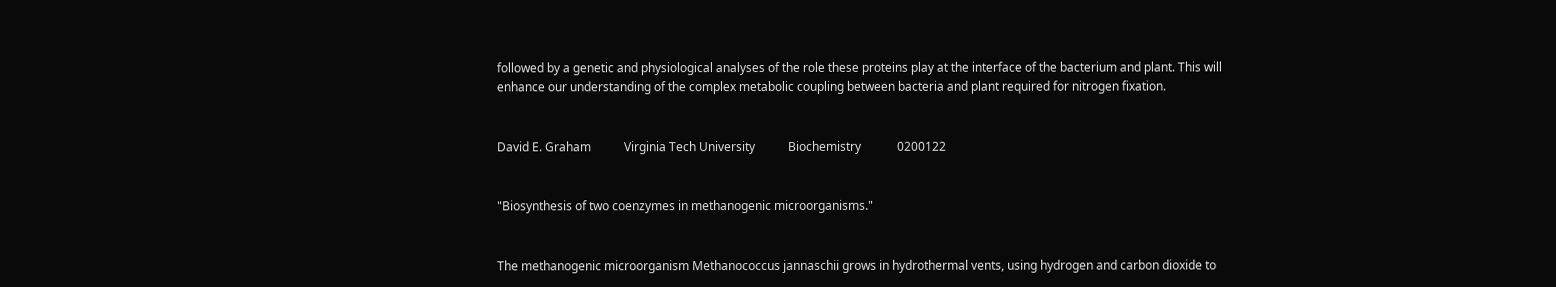followed by a genetic and physiological analyses of the role these proteins play at the interface of the bacterium and plant. This will enhance our understanding of the complex metabolic coupling between bacteria and plant required for nitrogen fixation.


David E. Graham           Virginia Tech University           Biochemistry            0200122


"Biosynthesis of two coenzymes in methanogenic microorganisms."


The methanogenic microorganism Methanococcus jannaschii grows in hydrothermal vents, using hydrogen and carbon dioxide to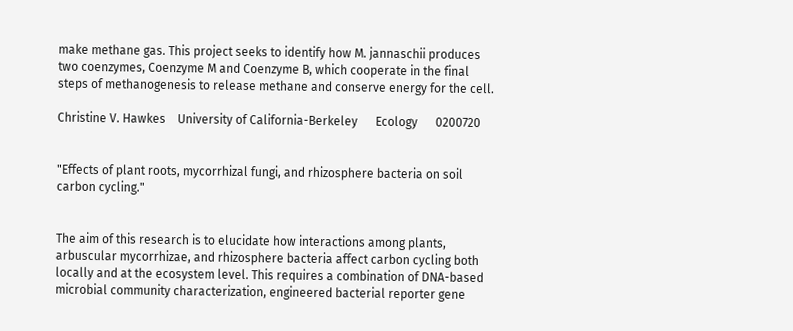make methane gas. This project seeks to identify how M. jannaschii produces two coenzymes, Coenzyme M and Coenzyme B, which cooperate in the final steps of methanogenesis to release methane and conserve energy for the cell.

Christine V. Hawkes    University of California-Berkeley      Ecology      0200720


"Effects of plant roots, mycorrhizal fungi, and rhizosphere bacteria on soil carbon cycling."


The aim of this research is to elucidate how interactions among plants, arbuscular mycorrhizae, and rhizosphere bacteria affect carbon cycling both locally and at the ecosystem level. This requires a combination of DNA-based microbial community characterization, engineered bacterial reporter gene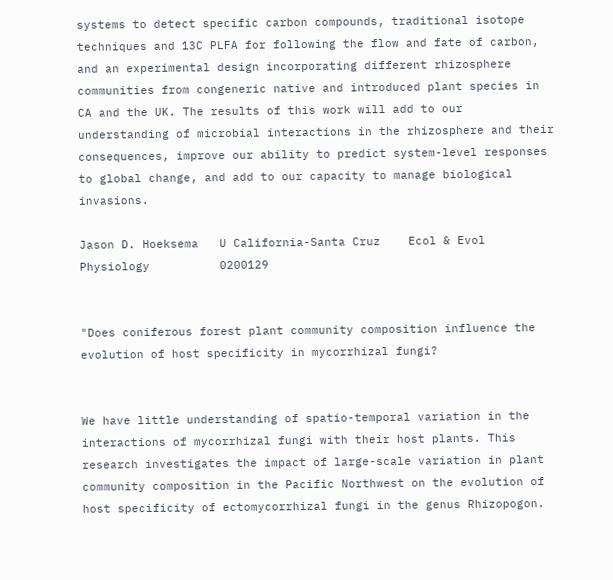systems to detect specific carbon compounds, traditional isotope techniques and 13C PLFA for following the flow and fate of carbon, and an experimental design incorporating different rhizosphere communities from congeneric native and introduced plant species in CA and the UK. The results of this work will add to our understanding of microbial interactions in the rhizosphere and their consequences, improve our ability to predict system-level responses to global change, and add to our capacity to manage biological invasions.

Jason D. Hoeksema   U California-Santa Cruz    Ecol & Evol Physiology          0200129


"Does coniferous forest plant community composition influence the evolution of host specificity in mycorrhizal fungi?


We have little understanding of spatio-temporal variation in the interactions of mycorrhizal fungi with their host plants. This research investigates the impact of large-scale variation in plant community composition in the Pacific Northwest on the evolution of host specificity of ectomycorrhizal fungi in the genus Rhizopogon.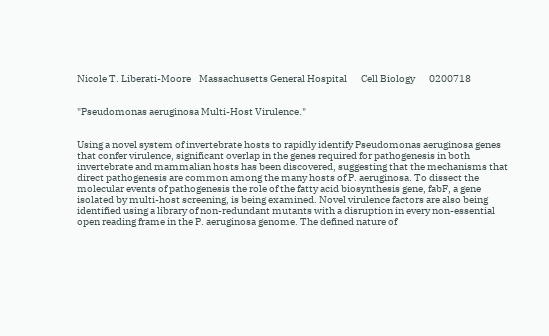Nicole T. Liberati-Moore    Massachusetts General Hospital       Cell Biology       0200718


"Pseudomonas aeruginosa Multi-Host Virulence."


Using a novel system of invertebrate hosts to rapidly identify Pseudomonas aeruginosa genes that confer virulence, significant overlap in the genes required for pathogenesis in both invertebrate and mammalian hosts has been discovered, suggesting that the mechanisms that direct pathogenesis are common among the many hosts of P. aeruginosa. To dissect the molecular events of pathogenesis the role of the fatty acid biosynthesis gene, fabF, a gene isolated by multi-host screening, is being examined. Novel virulence factors are also being identified using a library of non-redundant mutants with a disruption in every non-essential open reading frame in the P. aeruginosa genome. The defined nature of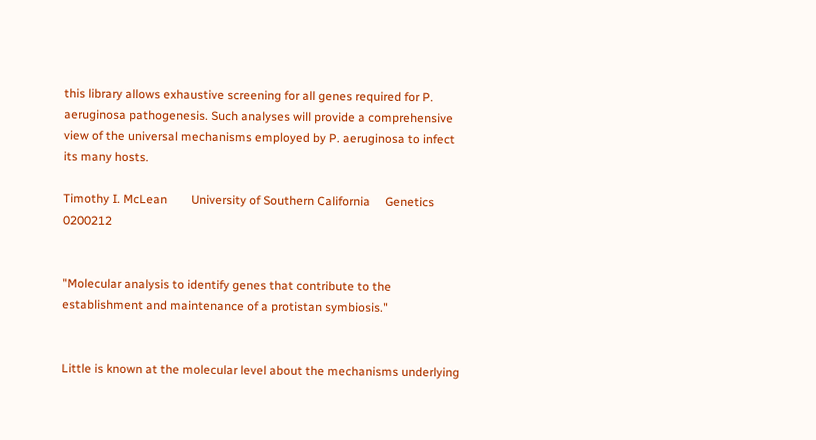this library allows exhaustive screening for all genes required for P. aeruginosa pathogenesis. Such analyses will provide a comprehensive view of the universal mechanisms employed by P. aeruginosa to infect its many hosts.

Timothy I. McLean        University of Southern California     Genetics       0200212


"Molecular analysis to identify genes that contribute to the establishment and maintenance of a protistan symbiosis."


Little is known at the molecular level about the mechanisms underlying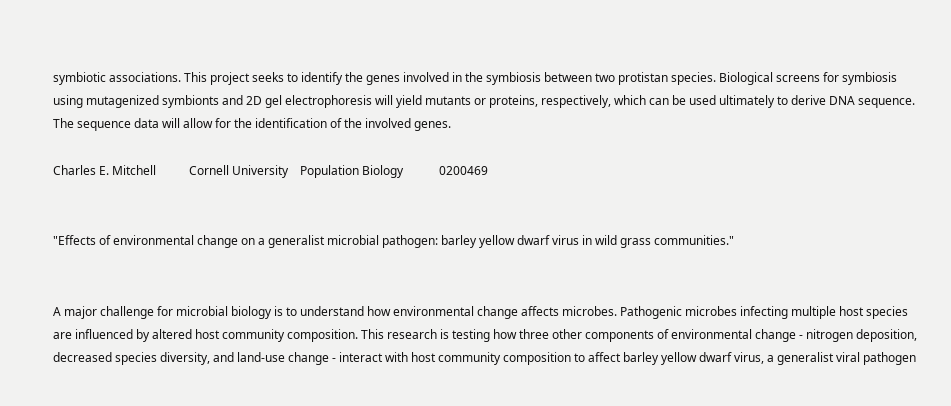symbiotic associations. This project seeks to identify the genes involved in the symbiosis between two protistan species. Biological screens for symbiosis using mutagenized symbionts and 2D gel electrophoresis will yield mutants or proteins, respectively, which can be used ultimately to derive DNA sequence. The sequence data will allow for the identification of the involved genes.

Charles E. Mitchell           Cornell University    Population Biology            0200469


"Effects of environmental change on a generalist microbial pathogen: barley yellow dwarf virus in wild grass communities."


A major challenge for microbial biology is to understand how environmental change affects microbes. Pathogenic microbes infecting multiple host species are influenced by altered host community composition. This research is testing how three other components of environmental change - nitrogen deposition, decreased species diversity, and land-use change - interact with host community composition to affect barley yellow dwarf virus, a generalist viral pathogen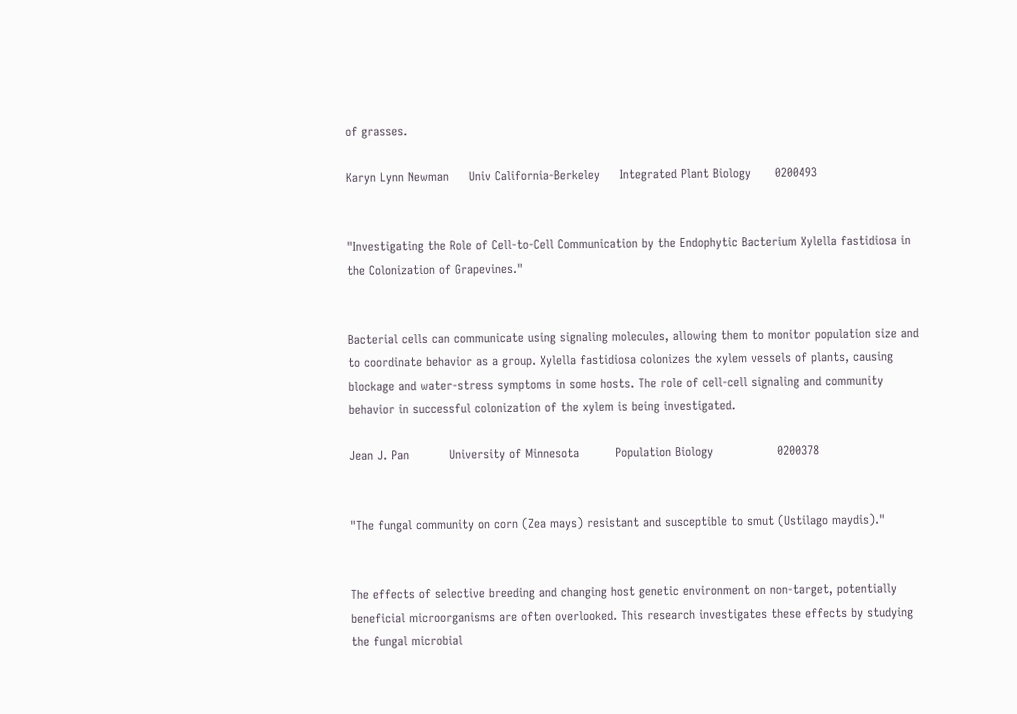of grasses.

Karyn Lynn Newman     Univ California-Berkeley     Integrated Plant Biology      0200493


"Investigating the Role of Cell-to-Cell Communication by the Endophytic Bacterium Xylella fastidiosa in the Colonization of Grapevines."


Bacterial cells can communicate using signaling molecules, allowing them to monitor population size and to coordinate behavior as a group. Xylella fastidiosa colonizes the xylem vessels of plants, causing blockage and water-stress symptoms in some hosts. The role of cell-cell signaling and community behavior in successful colonization of the xylem is being investigated.

Jean J. Pan          University of Minnesota         Population Biology                0200378


"The fungal community on corn (Zea mays) resistant and susceptible to smut (Ustilago maydis)."


The effects of selective breeding and changing host genetic environment on non-target, potentially beneficial microorganisms are often overlooked. This research investigates these effects by studying the fungal microbial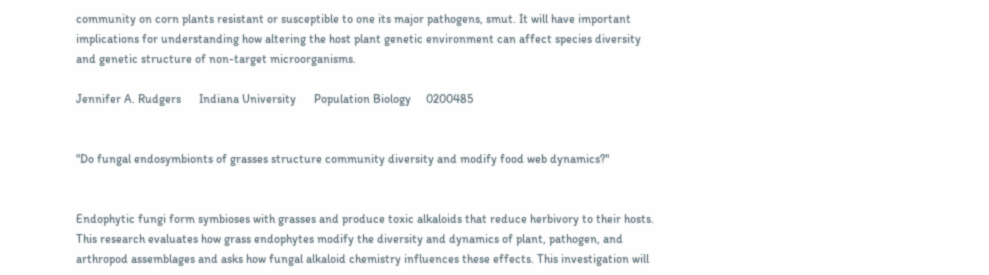community on corn plants resistant or susceptible to one its major pathogens, smut. It will have important implications for understanding how altering the host plant genetic environment can affect species diversity and genetic structure of non-target microorganisms.

Jennifer A. Rudgers      Indiana University      Population Biology     0200485


"Do fungal endosymbionts of grasses structure community diversity and modify food web dynamics?"


Endophytic fungi form symbioses with grasses and produce toxic alkaloids that reduce herbivory to their hosts. This research evaluates how grass endophytes modify the diversity and dynamics of plant, pathogen, and arthropod assemblages and asks how fungal alkaloid chemistry influences these effects. This investigation will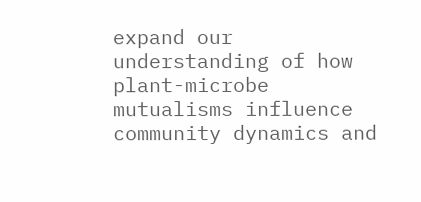expand our understanding of how plant-microbe mutualisms influence community dynamics and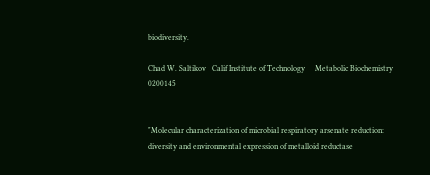biodiversity.

Chad W. Saltikov   Calif Institute of Technology     Metabolic Biochemistry    0200145


"Molecular characterization of microbial respiratory arsenate reduction: diversity and environmental expression of metalloid reductase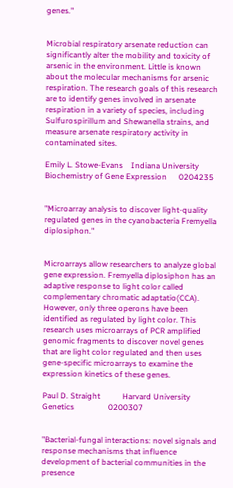genes."


Microbial respiratory arsenate reduction can significantly alter the mobility and toxicity of arsenic in the environment. Little is known about the molecular mechanisms for arsenic respiration. The research goals of this research are to identify genes involved in arsenate respiration in a variety of species, including Sulfurospirillum and Shewanella strains, and measure arsenate respiratory activity in contaminated sites.

Emily L. Stowe-Evans    Indiana University   Biochemistry of Gene Expression      0204235


"Microarray analysis to discover light-quality regulated genes in the cyanobacteria Fremyella diplosiphon."


Microarrays allow researchers to analyze global gene expression. Fremyella diplosiphon has an adaptive response to light color called complementary chromatic adaptatio(CCA). However, only three operons have been identified as regulated by light color. This research uses microarrays of PCR amplified genomic fragments to discover novel genes that are light color regulated and then uses gene-specific microarrays to examine the expression kinetics of these genes.

Paul D. Straight           Harvard University               Genetics                 0200307


"Bacterial-fungal interactions: novel signals and response mechanisms that influence development of bacterial communities in the presence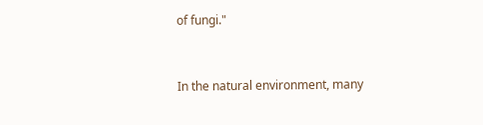of fungi."


In the natural environment, many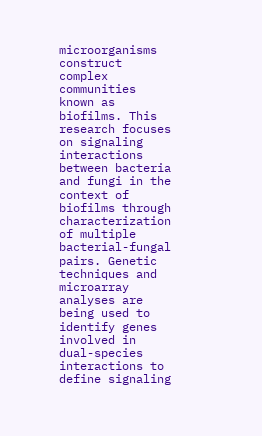microorganisms construct complex communities known as biofilms. This research focuses on signaling interactions between bacteria and fungi in the context of biofilms through characterization of multiple bacterial-fungal pairs. Genetic techniques and microarray analyses are being used to identify genes involved in dual-species interactions to define signaling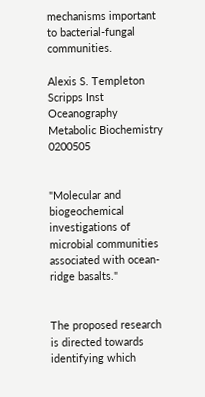mechanisms important to bacterial-fungal communities.

Alexis S. Templeton    Scripps Inst Oceanography    Metabolic Biochemistry     0200505


"Molecular and biogeochemical investigations of microbial communities associated with ocean-ridge basalts."


The proposed research is directed towards identifying which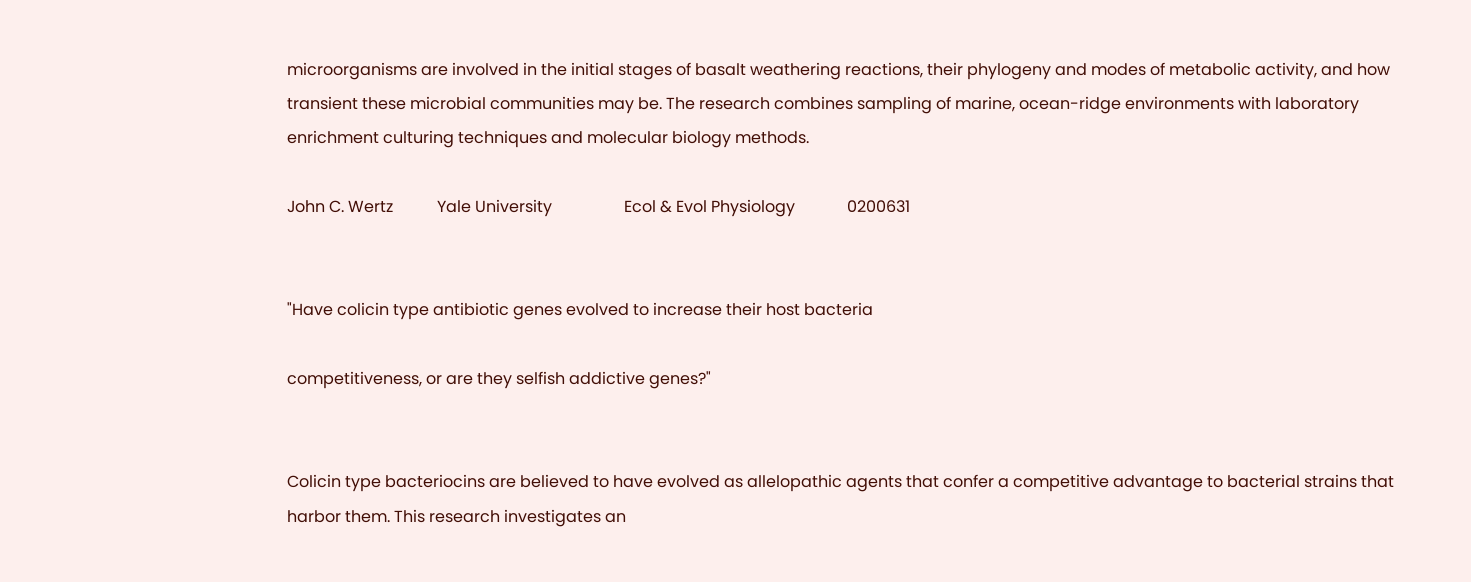microorganisms are involved in the initial stages of basalt weathering reactions, their phylogeny and modes of metabolic activity, and how transient these microbial communities may be. The research combines sampling of marine, ocean-ridge environments with laboratory enrichment culturing techniques and molecular biology methods.

John C. Wertz           Yale University                  Ecol & Evol Physiology             0200631


"Have colicin type antibiotic genes evolved to increase their host bacteria

competitiveness, or are they selfish addictive genes?"


Colicin type bacteriocins are believed to have evolved as allelopathic agents that confer a competitive advantage to bacterial strains that harbor them. This research investigates an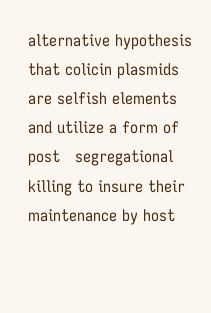alternative hypothesis that colicin plasmids are selfish elements and utilize a form of post   segregational killing to insure their maintenance by host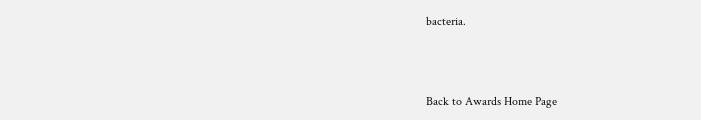bacteria.



Back to Awards Home Page